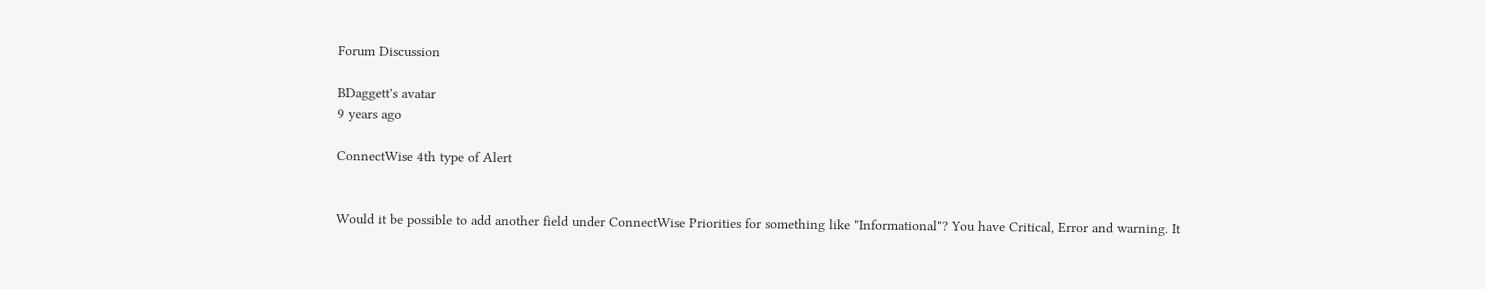Forum Discussion

BDaggett's avatar
9 years ago

ConnectWise 4th type of Alert


Would it be possible to add another field under ConnectWise Priorities for something like "Informational"? You have Critical, Error and warning. It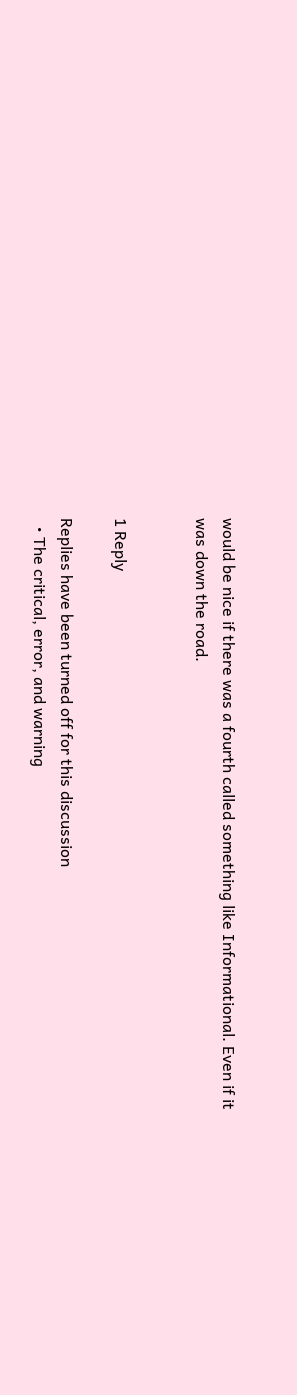would be nice if there was a fourth called something like Informational. Even if it was down the road.


1 Reply

Replies have been turned off for this discussion
  • The critical, error, and warning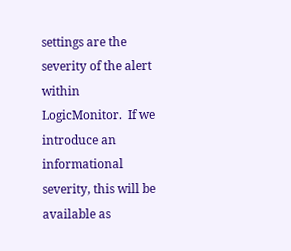settings are the severity of the alert within LogicMonitor.  If we introduce an informational severity, this will be available as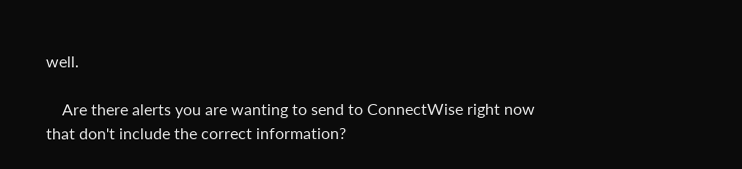well.

    Are there alerts you are wanting to send to ConnectWise right now that don't include the correct information?